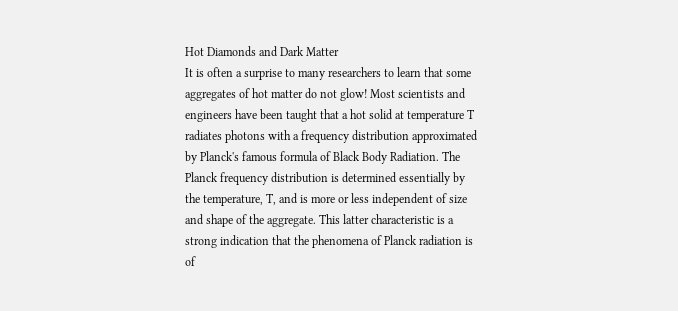Hot Diamonds and Dark Matter
It is often a surprise to many researchers to learn that some aggregates of hot matter do not glow! Most scientists and engineers have been taught that a hot solid at temperature T radiates photons with a frequency distribution approximated by Planck's famous formula of Black Body Radiation. The Planck frequency distribution is determined essentially by the temperature, T, and is more or less independent of size and shape of the aggregate. This latter characteristic is a strong indication that the phenomena of Planck radiation is of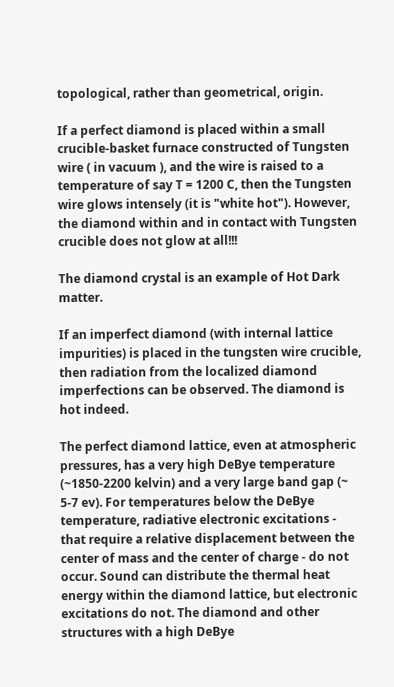topological, rather than geometrical, origin.

If a perfect diamond is placed within a small crucible-basket furnace constructed of Tungsten wire ( in vacuum ), and the wire is raised to a temperature of say T = 1200 C, then the Tungsten wire glows intensely (it is "white hot"). However, the diamond within and in contact with Tungsten crucible does not glow at all!!!

The diamond crystal is an example of Hot Dark matter.

If an imperfect diamond (with internal lattice impurities) is placed in the tungsten wire crucible, then radiation from the localized diamond imperfections can be observed. The diamond is hot indeed.

The perfect diamond lattice, even at atmospheric pressures, has a very high DeBye temperature (~1850-2200 kelvin) and a very large band gap (~ 5-7 ev). For temperatures below the DeBye temperature, radiative electronic excitations - that require a relative displacement between the center of mass and the center of charge - do not occur. Sound can distribute the thermal heat energy within the diamond lattice, but electronic excitations do not. The diamond and other structures with a high DeBye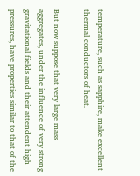temperature, such as sapphire, make excellent thermal conductors of heat.

But now suppose that very large mass aggregates, under the influence of very strong gravitational fields and their attendent high pressures, have properties similar to that of the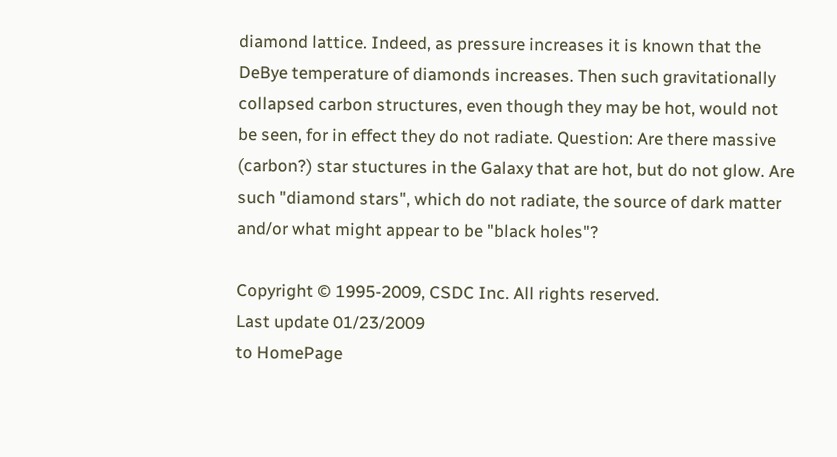diamond lattice. Indeed, as pressure increases it is known that the DeBye temperature of diamonds increases. Then such gravitationally collapsed carbon structures, even though they may be hot, would not be seen, for in effect they do not radiate. Question: Are there massive (carbon?) star stuctures in the Galaxy that are hot, but do not glow. Are such "diamond stars", which do not radiate, the source of dark matter and/or what might appear to be "black holes"?

Copyright © 1995-2009, CSDC Inc. All rights reserved.
Last update 01/23/2009
to HomePage